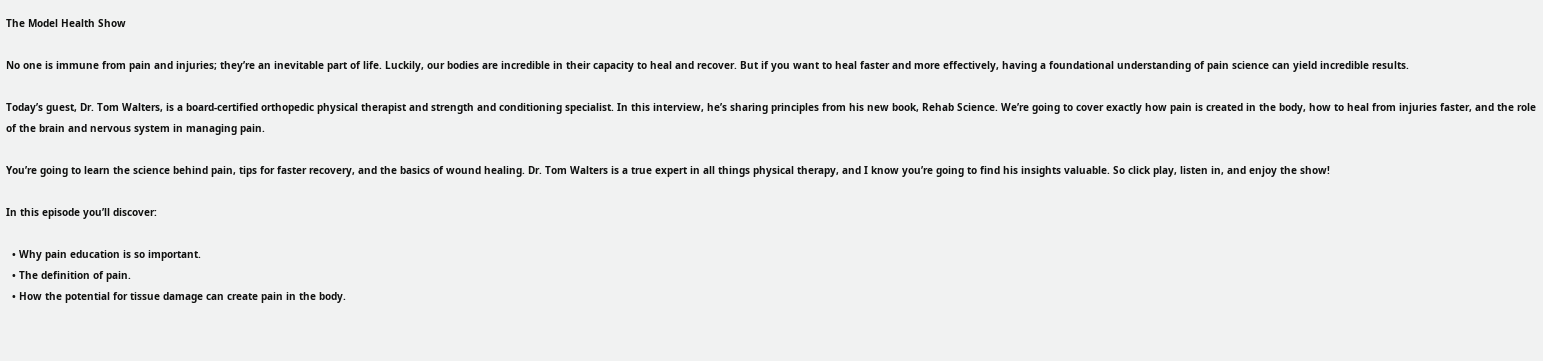The Model Health Show

No one is immune from pain and injuries; they’re an inevitable part of life. Luckily, our bodies are incredible in their capacity to heal and recover. But if you want to heal faster and more effectively, having a foundational understanding of pain science can yield incredible results.

Today’s guest, Dr. Tom Walters, is a board-certified orthopedic physical therapist and strength and conditioning specialist. In this interview, he’s sharing principles from his new book, Rehab Science. We’re going to cover exactly how pain is created in the body, how to heal from injuries faster, and the role of the brain and nervous system in managing pain.

You’re going to learn the science behind pain, tips for faster recovery, and the basics of wound healing. Dr. Tom Walters is a true expert in all things physical therapy, and I know you’re going to find his insights valuable. So click play, listen in, and enjoy the show!

In this episode you’ll discover:

  • Why pain education is so important.
  • The definition of pain.
  • How the potential for tissue damage can create pain in the body.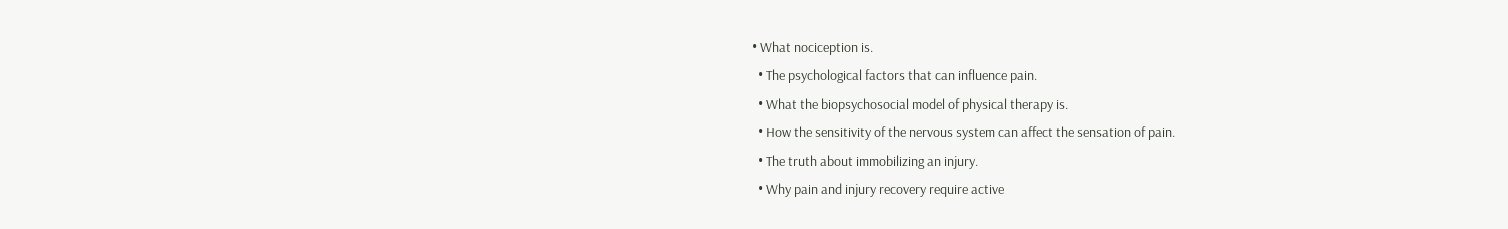• What nociception is.
  • The psychological factors that can influence pain.
  • What the biopsychosocial model of physical therapy is.
  • How the sensitivity of the nervous system can affect the sensation of pain.
  • The truth about immobilizing an injury.
  • Why pain and injury recovery require active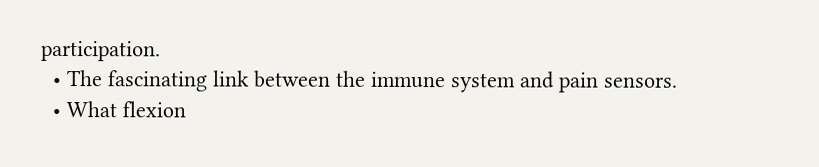participation.
  • The fascinating link between the immune system and pain sensors.
  • What flexion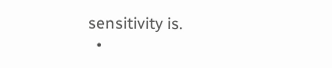sensitivity is.
  •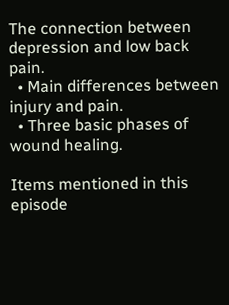The connection between depression and low back pain.
  • Main differences between injury and pain.
  • Three basic phases of wound healing.

Items mentioned in this episode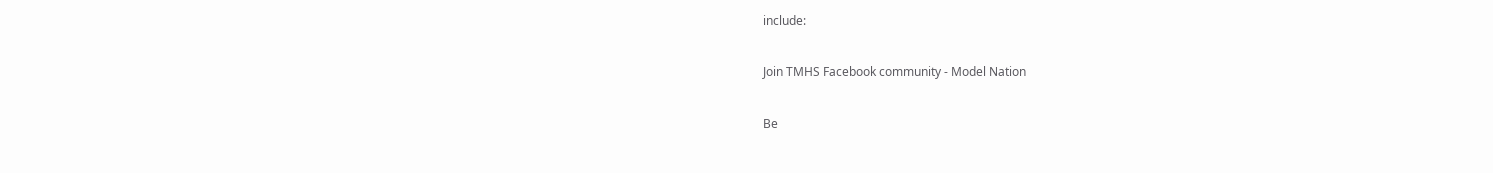include:

Join TMHS Facebook community - Model Nation

Be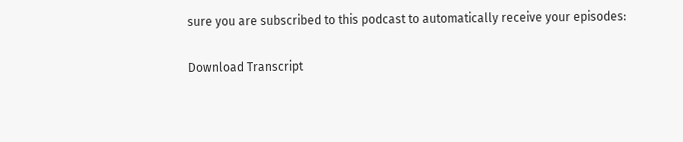sure you are subscribed to this podcast to automatically receive your episodes:

Download Transcript